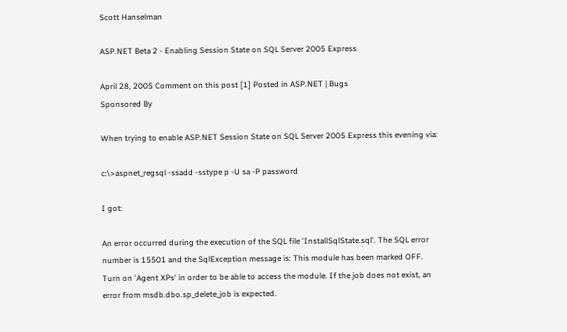Scott Hanselman

ASP.NET Beta 2 - Enabling Session State on SQL Server 2005 Express

April 28, 2005 Comment on this post [1] Posted in ASP.NET | Bugs
Sponsored By

When trying to enable ASP.NET Session State on SQL Server 2005 Express this evening via:

c:\>aspnet_regsql -ssadd -sstype p -U sa -P password

I got:

An error occurred during the execution of the SQL file 'InstallSqlState.sql'. The SQL error number is 15501 and the SqlException message is: This module has been marked OFF.  Turn on 'Agent XPs' in order to be able to access the module. If the job does not exist, an error from msdb.dbo.sp_delete_job is expected.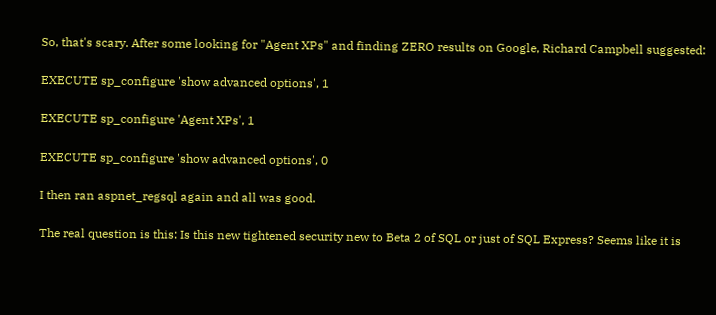So, that's scary. After some looking for "Agent XPs" and finding ZERO results on Google, Richard Campbell suggested:

EXECUTE sp_configure 'show advanced options', 1

EXECUTE sp_configure 'Agent XPs', 1

EXECUTE sp_configure 'show advanced options', 0

I then ran aspnet_regsql again and all was good.

The real question is this: Is this new tightened security new to Beta 2 of SQL or just of SQL Express? Seems like it is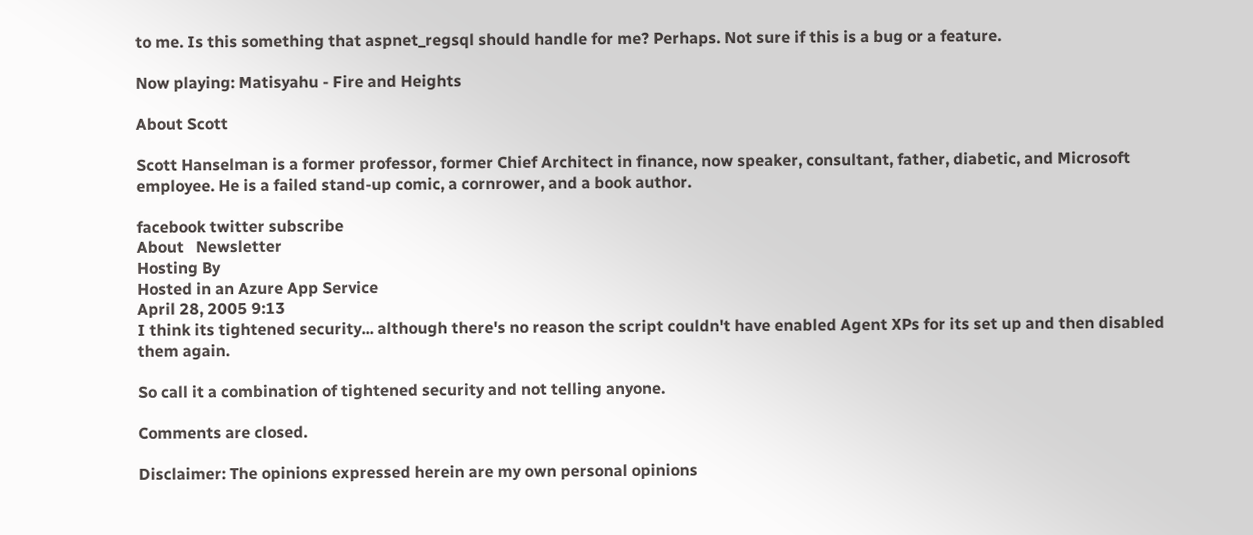to me. Is this something that aspnet_regsql should handle for me? Perhaps. Not sure if this is a bug or a feature.

Now playing: Matisyahu - Fire and Heights

About Scott

Scott Hanselman is a former professor, former Chief Architect in finance, now speaker, consultant, father, diabetic, and Microsoft employee. He is a failed stand-up comic, a cornrower, and a book author.

facebook twitter subscribe
About   Newsletter
Hosting By
Hosted in an Azure App Service
April 28, 2005 9:13
I think its tightened security... although there's no reason the script couldn't have enabled Agent XPs for its set up and then disabled them again.

So call it a combination of tightened security and not telling anyone.

Comments are closed.

Disclaimer: The opinions expressed herein are my own personal opinions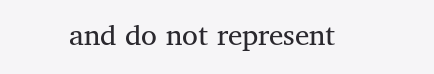and do not represent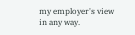my employer's view in any way.